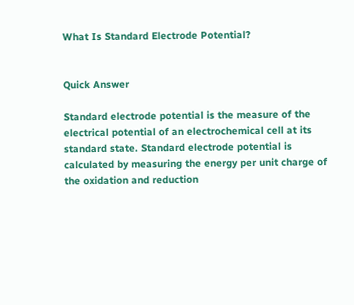What Is Standard Electrode Potential?


Quick Answer

Standard electrode potential is the measure of the electrical potential of an electrochemical cell at its standard state. Standard electrode potential is calculated by measuring the energy per unit charge of the oxidation and reduction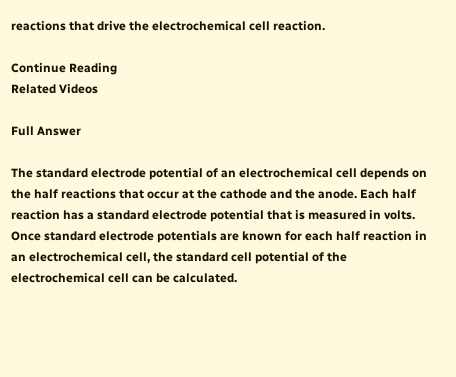reactions that drive the electrochemical cell reaction.

Continue Reading
Related Videos

Full Answer

The standard electrode potential of an electrochemical cell depends on the half reactions that occur at the cathode and the anode. Each half reaction has a standard electrode potential that is measured in volts. Once standard electrode potentials are known for each half reaction in an electrochemical cell, the standard cell potential of the electrochemical cell can be calculated.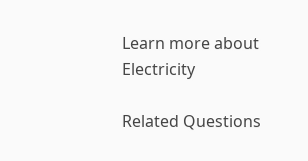Learn more about Electricity

Related Questions